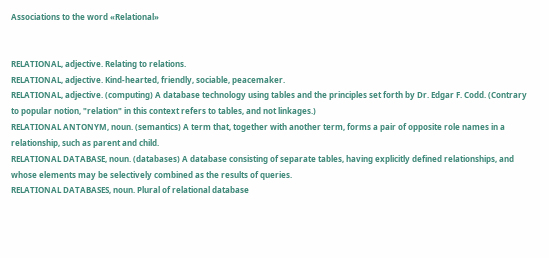Associations to the word «Relational»


RELATIONAL, adjective. Relating to relations.
RELATIONAL, adjective. Kind-hearted, friendly, sociable, peacemaker.
RELATIONAL, adjective. (computing) A database technology using tables and the principles set forth by Dr. Edgar F. Codd. (Contrary to popular notion, "relation" in this context refers to tables, and not linkages.)
RELATIONAL ANTONYM, noun. (semantics) A term that, together with another term, forms a pair of opposite role names in a relationship, such as parent and child.
RELATIONAL DATABASE, noun. (databases) A database consisting of separate tables, having explicitly defined relationships, and whose elements may be selectively combined as the results of queries.
RELATIONAL DATABASES, noun. Plural of relational database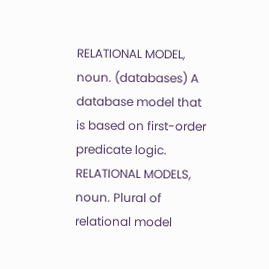RELATIONAL MODEL, noun. (databases) A database model that is based on first-order predicate logic.
RELATIONAL MODELS, noun. Plural of relational model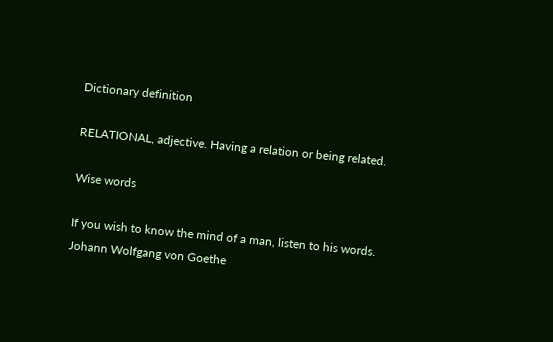Dictionary definition

RELATIONAL, adjective. Having a relation or being related.

Wise words

If you wish to know the mind of a man, listen to his words.
Johann Wolfgang von Goethe